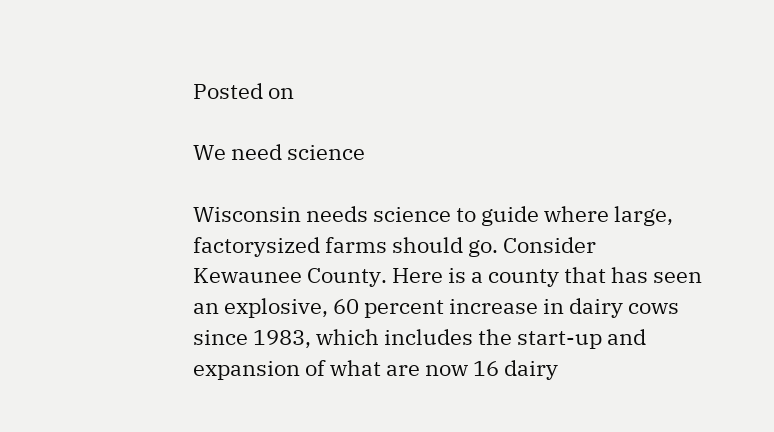Posted on

We need science

Wisconsin needs science to guide where large, factorysized farms should go. Consider Kewaunee County. Here is a county that has seen an explosive, 60 percent increase in dairy cows since 1983, which includes the start-up and expansion of what are now 16 dairy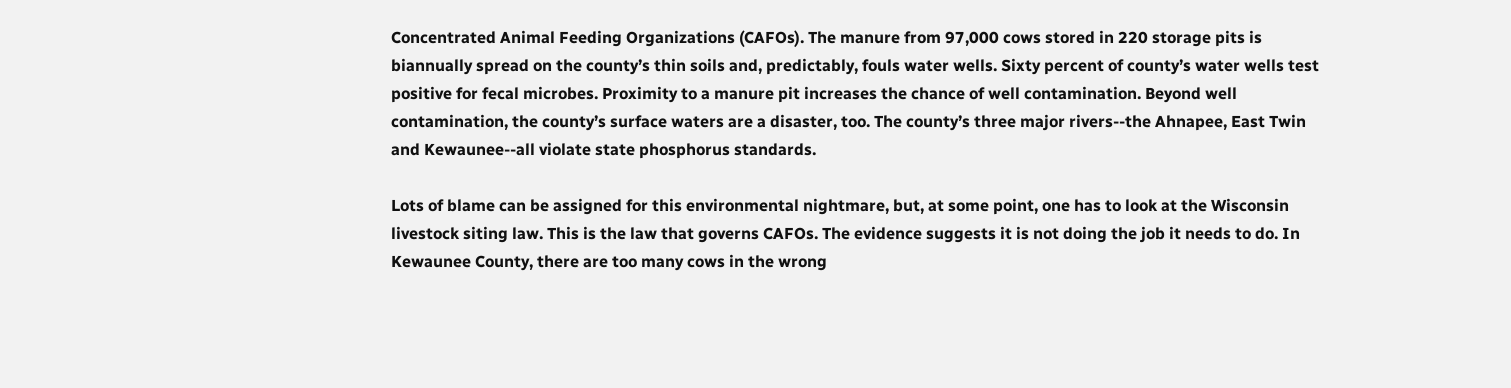Concentrated Animal Feeding Organizations (CAFOs). The manure from 97,000 cows stored in 220 storage pits is biannually spread on the county’s thin soils and, predictably, fouls water wells. Sixty percent of county’s water wells test positive for fecal microbes. Proximity to a manure pit increases the chance of well contamination. Beyond well contamination, the county’s surface waters are a disaster, too. The county’s three major rivers--the Ahnapee, East Twin and Kewaunee--all violate state phosphorus standards.

Lots of blame can be assigned for this environmental nightmare, but, at some point, one has to look at the Wisconsin livestock siting law. This is the law that governs CAFOs. The evidence suggests it is not doing the job it needs to do. In Kewaunee County, there are too many cows in the wrong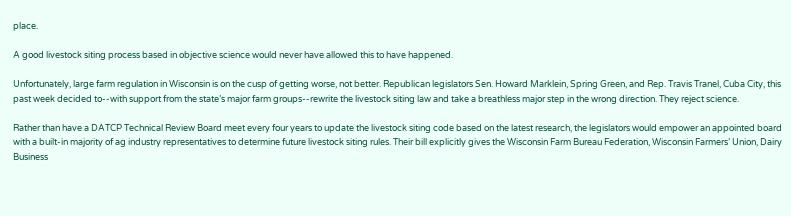place.

A good livestock siting process based in objective science would never have allowed this to have happened.

Unfortunately, large farm regulation in Wisconsin is on the cusp of getting worse, not better. Republican legislators Sen. Howard Marklein, Spring Green, and Rep. Travis Tranel, Cuba City, this past week decided to--with support from the state’s major farm groups--rewrite the livestock siting law and take a breathless major step in the wrong direction. They reject science.

Rather than have a DATCP Technical Review Board meet every four years to update the livestock siting code based on the latest research, the legislators would empower an appointed board with a built-in majority of ag industry representatives to determine future livestock siting rules. Their bill explicitly gives the Wisconsin Farm Bureau Federation, Wisconsin Farmers’ Union, Dairy Business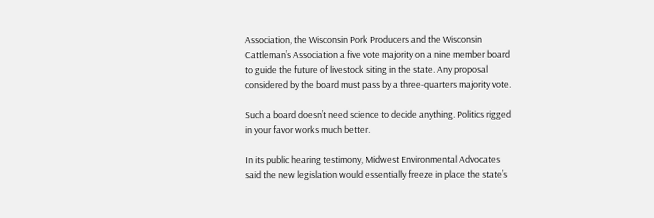Association, the Wisconsin Pork Producers and the Wisconsin Cattleman’s Association a five vote majority on a nine member board to guide the future of livestock siting in the state. Any proposal considered by the board must pass by a three-quarters majority vote.

Such a board doesn’t need science to decide anything. Politics rigged in your favor works much better.

In its public hearing testimony, Midwest Environmental Advocates said the new legislation would essentially freeze in place the state’s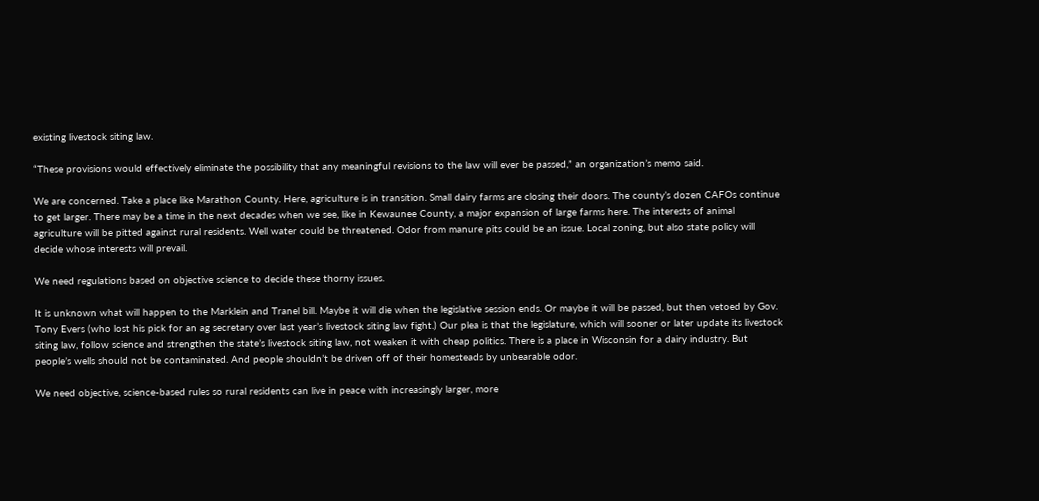existing livestock siting law.

“These provisions would effectively eliminate the possibility that any meaningful revisions to the law will ever be passed,” an organization’s memo said.

We are concerned. Take a place like Marathon County. Here, agriculture is in transition. Small dairy farms are closing their doors. The county’s dozen CAFOs continue to get larger. There may be a time in the next decades when we see, like in Kewaunee County, a major expansion of large farms here. The interests of animal agriculture will be pitted against rural residents. Well water could be threatened. Odor from manure pits could be an issue. Local zoning, but also state policy will decide whose interests will prevail.

We need regulations based on objective science to decide these thorny issues.

It is unknown what will happen to the Marklein and Tranel bill. Maybe it will die when the legislative session ends. Or maybe it will be passed, but then vetoed by Gov. Tony Evers (who lost his pick for an ag secretary over last year’s livestock siting law fight.) Our plea is that the legislature, which will sooner or later update its livestock siting law, follow science and strengthen the state’s livestock siting law, not weaken it with cheap politics. There is a place in Wisconsin for a dairy industry. But people’s wells should not be contaminated. And people shouldn’t be driven off of their homesteads by unbearable odor.

We need objective, science-based rules so rural residents can live in peace with increasingly larger, more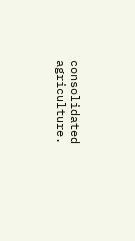consolidated agriculture.